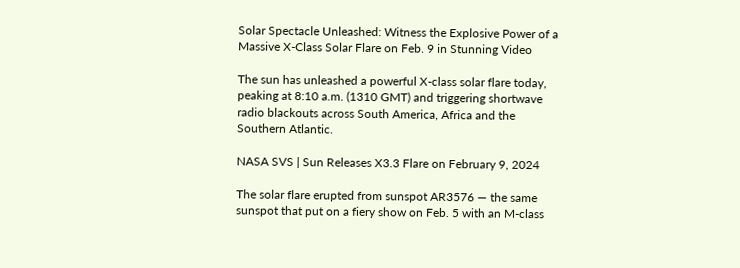Solar Spectacle Unleashed: Witness the Explosive Power of a Massive X-Class Solar Flare on Feb. 9 in Stunning Video

The sun has unleashed a powerful X-class solar flare today, peaking at 8:10 a.m. (1310 GMT) and triggering shortwave radio blackouts across South America, Africa and the Southern Atlantic.

NASA SVS | Sun Releases X3.3 Flare on February 9, 2024

The solar flare erupted from sunspot AR3576 — the same sunspot that put on a fiery show on Feb. 5 with an M-class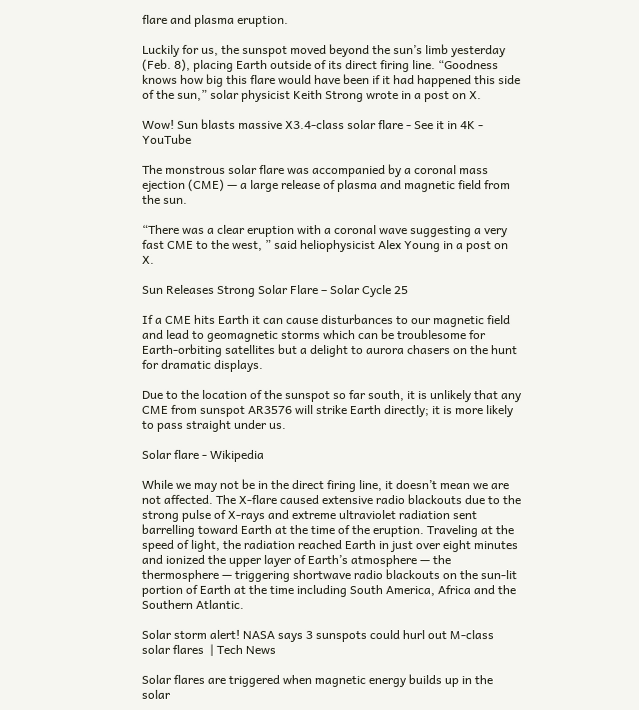flare and plasma eruption.

Luckily for us, the sunspot moved beyond the sun’s limb yesterday (Feb. 8), placing Earth outside of its direct firing line. “Goodness knows how big this flare would have been if it had happened this side of the sun,” solar physicist Keith Strong wrote in a post on X.

Wow! Sun blasts massive X3.4-class solar flare - See it in 4K - YouTube

The monstrous solar flare was accompanied by a coronal mass ejection (CME) — a large release of plasma and magnetic field from the sun.

“There was a clear eruption with a coronal wave suggesting a very fast CME to the west, ” said heliophysicist Alex Young in a post on X.

Sun Releases Strong Solar Flare – Solar Cycle 25

If a CME hits Earth it can cause disturbances to our magnetic field and lead to geomagnetic storms which can be troublesome for Earth-orbiting satellites but a delight to aurora chasers on the hunt for dramatic displays.

Due to the location of the sunspot so far south, it is unlikely that any CME from sunspot AR3576 will strike Earth directly; it is more likely to pass straight under us.

Solar flare - Wikipedia

While we may not be in the direct firing line, it doesn’t mean we are not affected. The X-flare caused extensive radio blackouts due to the strong pulse of X-rays and extreme ultraviolet radiation sent barrelling toward Earth at the time of the eruption. Traveling at the speed of light, the radiation reached Earth in just over eight minutes and ionized the upper layer of Earth’s atmosphere — the thermosphere — triggering shortwave radio blackouts on the sun-lit portion of Earth at the time including South America, Africa and the Southern Atlantic.

Solar storm alert! NASA says 3 sunspots could hurl out M-class solar flares  | Tech News

Solar flares are triggered when magnetic energy builds up in the solar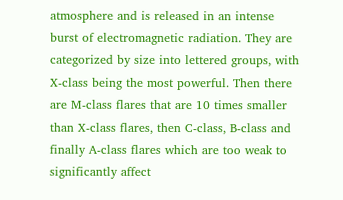atmosphere and is released in an intense burst of electromagnetic radiation. They are categorized by size into lettered groups, with X-class being the most powerful. Then there are M-class flares that are 10 times smaller than X-class flares, then C-class, B-class and finally A-class flares which are too weak to significantly affect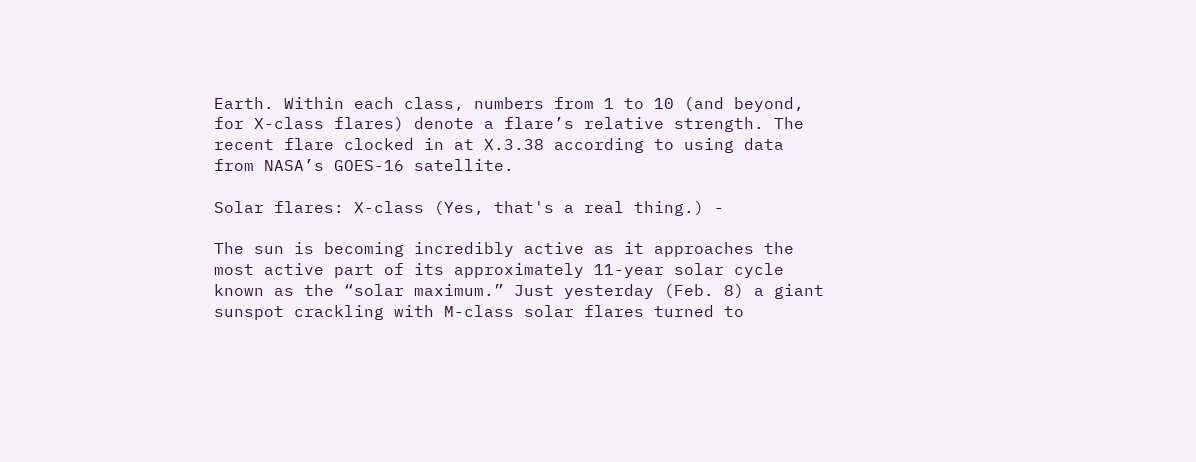Earth. Within each class, numbers from 1 to 10 (and beyond, for X-class flares) denote a flare’s relative strength. The recent flare clocked in at X.3.38 according to using data from NASA’s GOES-16 satellite.

Solar flares: X-class (Yes, that's a real thing.) -

The sun is becoming incredibly active as it approaches the most active part of its approximately 11-year solar cycle known as the “solar maximum.” Just yesterday (Feb. 8) a giant sunspot crackling with M-class solar flares turned to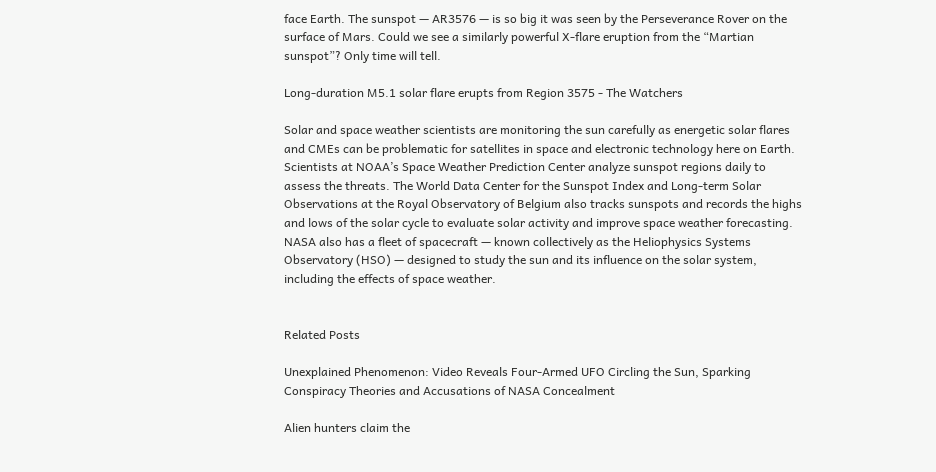face Earth. The sunspot — AR3576 — is so big it was seen by the Perseverance Rover on the surface of Mars. Could we see a similarly powerful X-flare eruption from the “Martian sunspot”? Only time will tell.

Long-duration M5.1 solar flare erupts from Region 3575 - The Watchers

Solar and space weather scientists are monitoring the sun carefully as energetic solar flares and CMEs can be problematic for satellites in space and electronic technology here on Earth. Scientists at NOAA’s Space Weather Prediction Center analyze sunspot regions daily to assess the threats. The World Data Center for the Sunspot Index and Long-term Solar Observations at the Royal Observatory of Belgium also tracks sunspots and records the highs and lows of the solar cycle to evaluate solar activity and improve space weather forecasting. NASA also has a fleet of spacecraft — known collectively as the Heliophysics Systems Observatory (HSO) — designed to study the sun and its influence on the solar system, including the effects of space weather.


Related Posts

Unexplained Phenomenon: Video Reveals Four-Armed UFO Circling the Sun, Sparking Conspiracy Theories and Accusations of NASA Concealment

Alien hunters claim the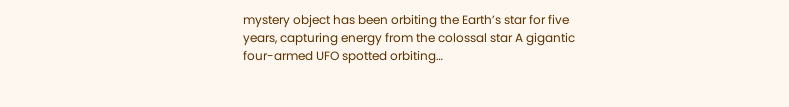mystery object has been orbiting the Earth’s star for five years, capturing energy from the colossal star A gigantic four-armed UFO spotted orbiting…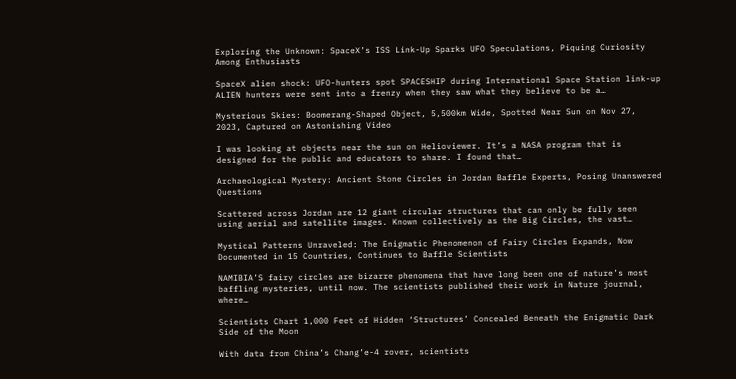Exploring the Unknown: SpaceX’s ISS Link-Up Sparks UFO Speculations, Piquing Curiosity Among Enthusiasts

SpaceX alien shock: UFO-hunters spot SPACESHIP during International Space Station link-up ALIEN hunters were sent into a frenzy when they saw what they believe to be a…

Mysterious Skies: Boomerang-Shaped Object, 5,500km Wide, Spotted Near Sun on Nov 27, 2023, Captured on Astonishing Video

I was looking at objects near the sun on Helioviewer. It’s a NASA program that is designed for the public and educators to share. I found that…

Archaeological Mystery: Ancient Stone Circles in Jordan Baffle Experts, Posing Unanswered Questions

Scattered across Jordan are 12 giant circular structures that can only be fully seen using aerial and satellite images. Known collectively as the Big Circles, the vast…

Mystical Patterns Unraveled: The Enigmatic Phenomenon of Fairy Circles Expands, Now Documented in 15 Countries, Continues to Baffle Scientists

NAMIBIA’S fairy circles are bizarre phenomena that have long been one of nature’s most baffling mysteries, until now. The scientists published their work in Nature journal, where…

Scientists Chart 1,000 Feet of Hidden ‘Structures’ Concealed Beneath the Enigmatic Dark Side of the Moon

With data from China’s Chang’e-4 rover, scientists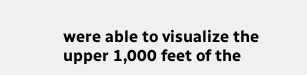were able to visualize the upper 1,000 feet of the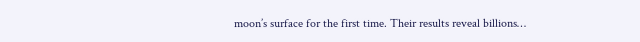moon’s surface for the first time. Their results reveal billions…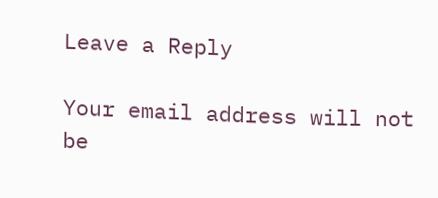Leave a Reply

Your email address will not be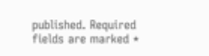published. Required fields are marked *